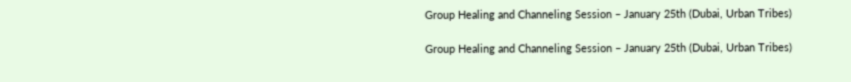Group Healing and Channeling Session – January 25th (Dubai, Urban Tribes)

Group Healing and Channeling Session – January 25th (Dubai, Urban Tribes)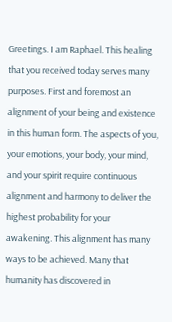Greetings. I am Raphael. This healing that you received today serves many purposes. First and foremost an alignment of your being and existence in this human form. The aspects of you, your emotions, your body, your mind, and your spirit require continuous alignment and harmony to deliver the highest probability for your awakening. This alignment has many ways to be achieved. Many that humanity has discovered in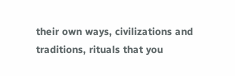their own ways, civilizations and traditions, rituals that you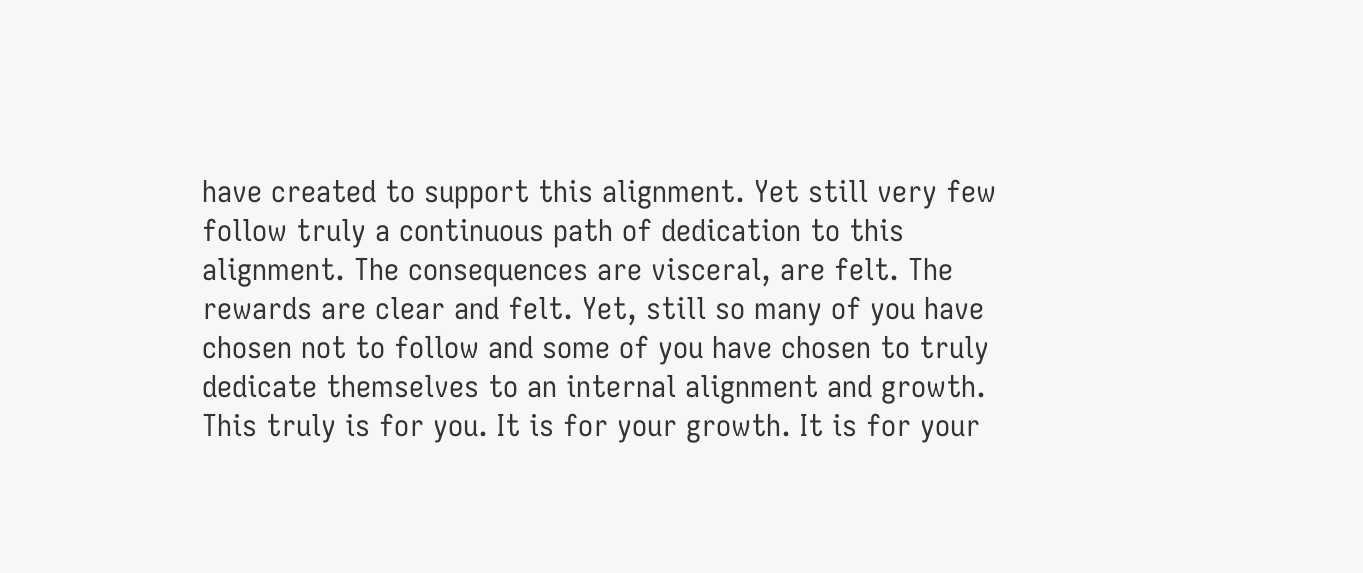have created to support this alignment. Yet still very few follow truly a continuous path of dedication to this alignment. The consequences are visceral, are felt. The rewards are clear and felt. Yet, still so many of you have chosen not to follow and some of you have chosen to truly dedicate themselves to an internal alignment and growth. This truly is for you. It is for your growth. It is for your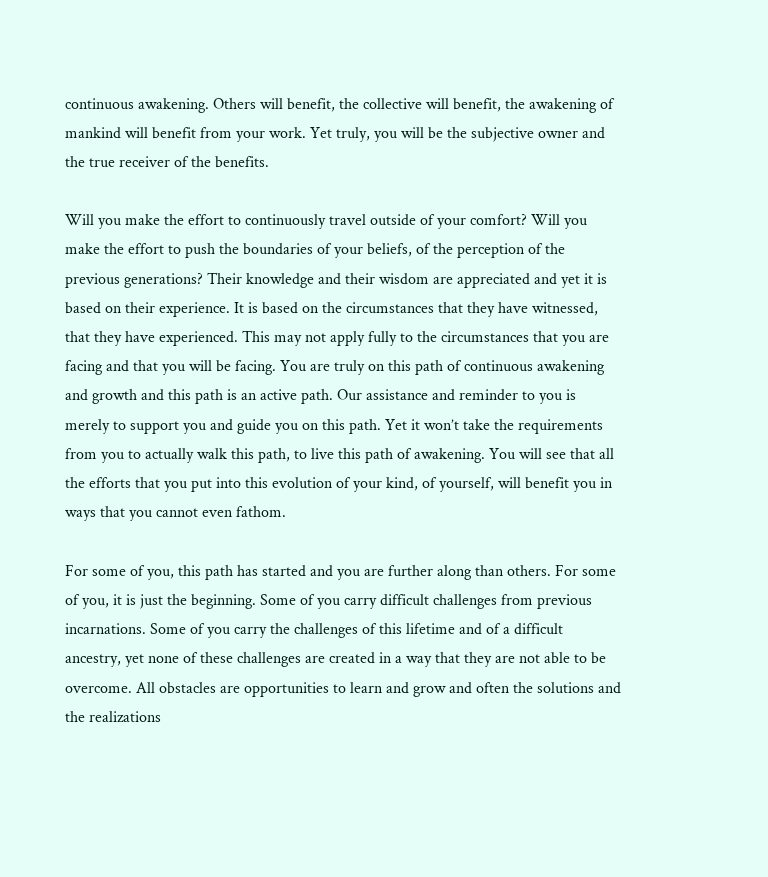continuous awakening. Others will benefit, the collective will benefit, the awakening of mankind will benefit from your work. Yet truly, you will be the subjective owner and the true receiver of the benefits.

Will you make the effort to continuously travel outside of your comfort? Will you make the effort to push the boundaries of your beliefs, of the perception of the previous generations? Their knowledge and their wisdom are appreciated and yet it is based on their experience. It is based on the circumstances that they have witnessed, that they have experienced. This may not apply fully to the circumstances that you are facing and that you will be facing. You are truly on this path of continuous awakening and growth and this path is an active path. Our assistance and reminder to you is merely to support you and guide you on this path. Yet it won’t take the requirements from you to actually walk this path, to live this path of awakening. You will see that all the efforts that you put into this evolution of your kind, of yourself, will benefit you in ways that you cannot even fathom.

For some of you, this path has started and you are further along than others. For some of you, it is just the beginning. Some of you carry difficult challenges from previous incarnations. Some of you carry the challenges of this lifetime and of a difficult ancestry, yet none of these challenges are created in a way that they are not able to be overcome. All obstacles are opportunities to learn and grow and often the solutions and the realizations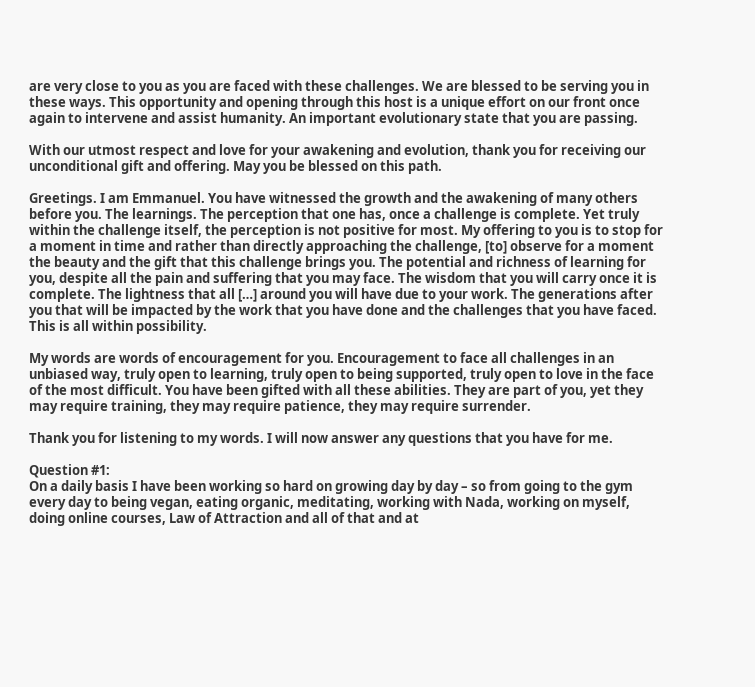are very close to you as you are faced with these challenges. We are blessed to be serving you in these ways. This opportunity and opening through this host is a unique effort on our front once again to intervene and assist humanity. An important evolutionary state that you are passing.

With our utmost respect and love for your awakening and evolution, thank you for receiving our unconditional gift and offering. May you be blessed on this path.

Greetings. I am Emmanuel. You have witnessed the growth and the awakening of many others before you. The learnings. The perception that one has, once a challenge is complete. Yet truly within the challenge itself, the perception is not positive for most. My offering to you is to stop for a moment in time and rather than directly approaching the challenge, [to] observe for a moment the beauty and the gift that this challenge brings you. The potential and richness of learning for you, despite all the pain and suffering that you may face. The wisdom that you will carry once it is complete. The lightness that all […] around you will have due to your work. The generations after you that will be impacted by the work that you have done and the challenges that you have faced. This is all within possibility.

My words are words of encouragement for you. Encouragement to face all challenges in an unbiased way, truly open to learning, truly open to being supported, truly open to love in the face of the most difficult. You have been gifted with all these abilities. They are part of you, yet they may require training, they may require patience, they may require surrender.

Thank you for listening to my words. I will now answer any questions that you have for me.

Question #1:
On a daily basis I have been working so hard on growing day by day – so from going to the gym every day to being vegan, eating organic, meditating, working with Nada, working on myself, doing online courses, Law of Attraction and all of that and at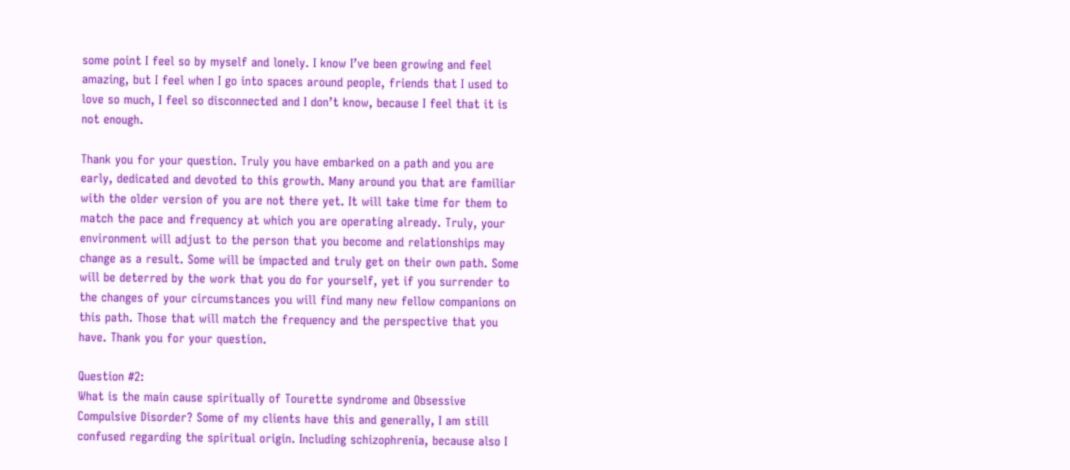some point I feel so by myself and lonely. I know I’ve been growing and feel amazing, but I feel when I go into spaces around people, friends that I used to love so much, I feel so disconnected and I don’t know, because I feel that it is not enough.

Thank you for your question. Truly you have embarked on a path and you are early, dedicated and devoted to this growth. Many around you that are familiar with the older version of you are not there yet. It will take time for them to match the pace and frequency at which you are operating already. Truly, your environment will adjust to the person that you become and relationships may change as a result. Some will be impacted and truly get on their own path. Some will be deterred by the work that you do for yourself, yet if you surrender to the changes of your circumstances you will find many new fellow companions on this path. Those that will match the frequency and the perspective that you have. Thank you for your question.

Question #2:
What is the main cause spiritually of Tourette syndrome and Obsessive Compulsive Disorder? Some of my clients have this and generally, I am still confused regarding the spiritual origin. Including schizophrenia, because also I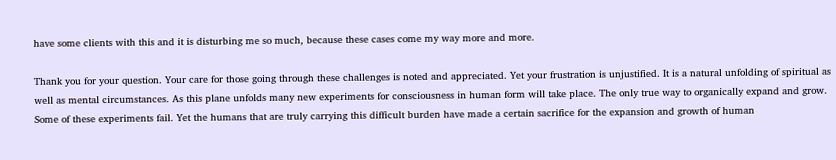have some clients with this and it is disturbing me so much, because these cases come my way more and more.

Thank you for your question. Your care for those going through these challenges is noted and appreciated. Yet your frustration is unjustified. It is a natural unfolding of spiritual as well as mental circumstances. As this plane unfolds many new experiments for consciousness in human form will take place. The only true way to organically expand and grow. Some of these experiments fail. Yet the humans that are truly carrying this difficult burden have made a certain sacrifice for the expansion and growth of human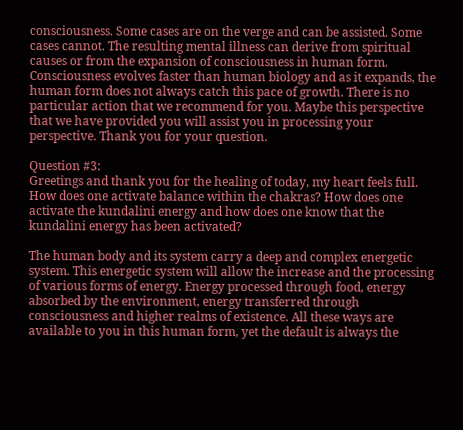consciousness. Some cases are on the verge and can be assisted. Some cases cannot. The resulting mental illness can derive from spiritual causes or from the expansion of consciousness in human form. Consciousness evolves faster than human biology and as it expands, the human form does not always catch this pace of growth. There is no particular action that we recommend for you. Maybe this perspective that we have provided you will assist you in processing your perspective. Thank you for your question.

Question #3:
Greetings and thank you for the healing of today, my heart feels full. How does one activate balance within the chakras? How does one activate the kundalini energy and how does one know that the kundalini energy has been activated?

The human body and its system carry a deep and complex energetic system. This energetic system will allow the increase and the processing of various forms of energy. Energy processed through food, energy absorbed by the environment, energy transferred through consciousness and higher realms of existence. All these ways are available to you in this human form, yet the default is always the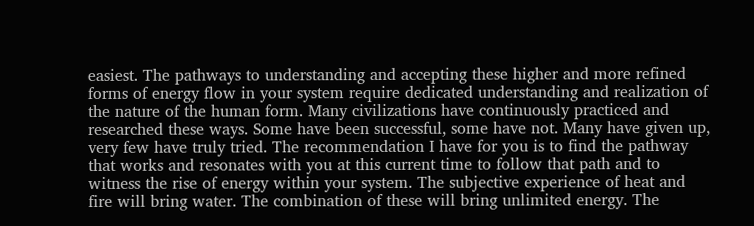easiest. The pathways to understanding and accepting these higher and more refined forms of energy flow in your system require dedicated understanding and realization of the nature of the human form. Many civilizations have continuously practiced and researched these ways. Some have been successful, some have not. Many have given up, very few have truly tried. The recommendation I have for you is to find the pathway that works and resonates with you at this current time to follow that path and to witness the rise of energy within your system. The subjective experience of heat and fire will bring water. The combination of these will bring unlimited energy. The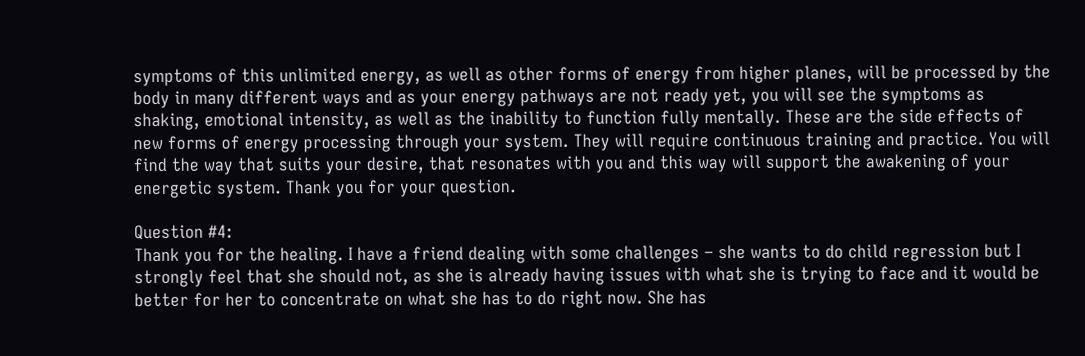symptoms of this unlimited energy, as well as other forms of energy from higher planes, will be processed by the body in many different ways and as your energy pathways are not ready yet, you will see the symptoms as shaking, emotional intensity, as well as the inability to function fully mentally. These are the side effects of new forms of energy processing through your system. They will require continuous training and practice. You will find the way that suits your desire, that resonates with you and this way will support the awakening of your energetic system. Thank you for your question.

Question #4:
Thank you for the healing. I have a friend dealing with some challenges – she wants to do child regression but I strongly feel that she should not, as she is already having issues with what she is trying to face and it would be better for her to concentrate on what she has to do right now. She has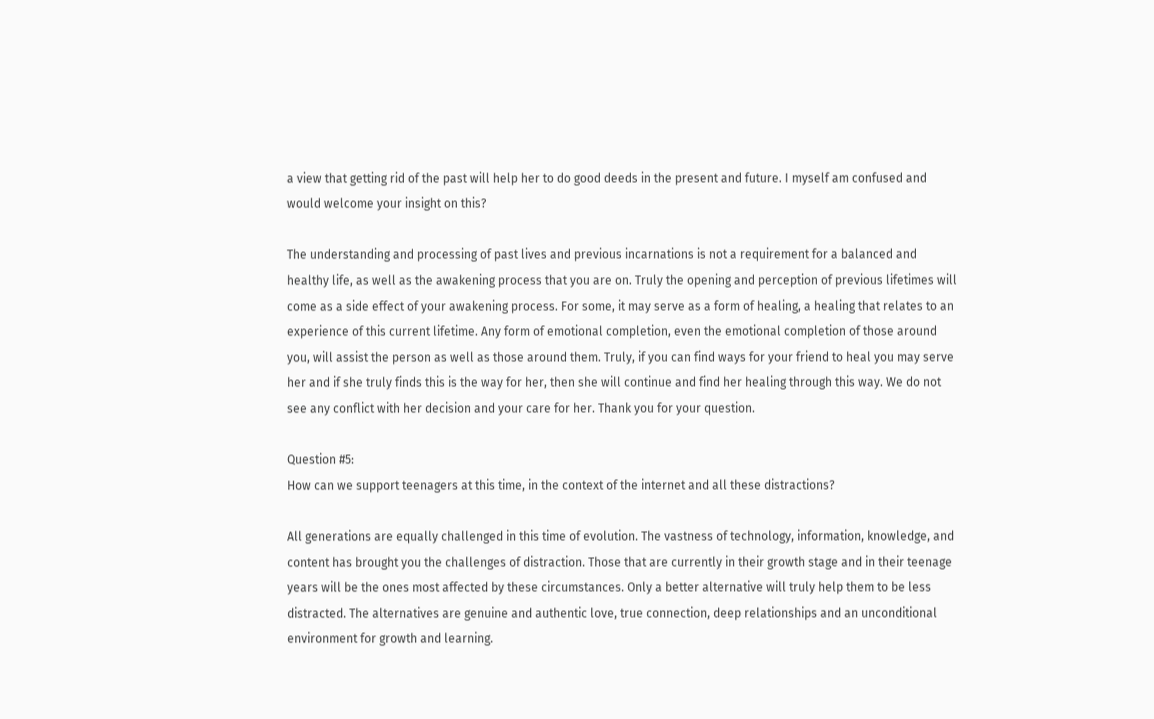a view that getting rid of the past will help her to do good deeds in the present and future. I myself am confused and would welcome your insight on this?

The understanding and processing of past lives and previous incarnations is not a requirement for a balanced and healthy life, as well as the awakening process that you are on. Truly the opening and perception of previous lifetimes will come as a side effect of your awakening process. For some, it may serve as a form of healing, a healing that relates to an experience of this current lifetime. Any form of emotional completion, even the emotional completion of those around you, will assist the person as well as those around them. Truly, if you can find ways for your friend to heal you may serve her and if she truly finds this is the way for her, then she will continue and find her healing through this way. We do not see any conflict with her decision and your care for her. Thank you for your question.

Question #5:
How can we support teenagers at this time, in the context of the internet and all these distractions?

All generations are equally challenged in this time of evolution. The vastness of technology, information, knowledge, and content has brought you the challenges of distraction. Those that are currently in their growth stage and in their teenage years will be the ones most affected by these circumstances. Only a better alternative will truly help them to be less distracted. The alternatives are genuine and authentic love, true connection, deep relationships and an unconditional environment for growth and learning.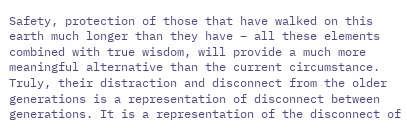Safety, protection of those that have walked on this earth much longer than they have – all these elements combined with true wisdom, will provide a much more meaningful alternative than the current circumstance. Truly, their distraction and disconnect from the older generations is a representation of disconnect between generations. It is a representation of the disconnect of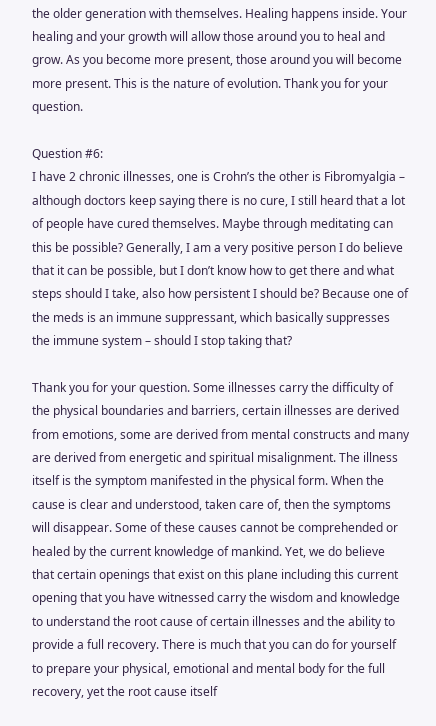the older generation with themselves. Healing happens inside. Your healing and your growth will allow those around you to heal and grow. As you become more present, those around you will become more present. This is the nature of evolution. Thank you for your question.

Question #6:
I have 2 chronic illnesses, one is Crohn’s the other is Fibromyalgia – although doctors keep saying there is no cure, I still heard that a lot of people have cured themselves. Maybe through meditating can this be possible? Generally, I am a very positive person I do believe that it can be possible, but I don’t know how to get there and what steps should I take, also how persistent I should be? Because one of the meds is an immune suppressant, which basically suppresses the immune system – should I stop taking that?

Thank you for your question. Some illnesses carry the difficulty of the physical boundaries and barriers, certain illnesses are derived from emotions, some are derived from mental constructs and many are derived from energetic and spiritual misalignment. The illness itself is the symptom manifested in the physical form. When the cause is clear and understood, taken care of, then the symptoms will disappear. Some of these causes cannot be comprehended or healed by the current knowledge of mankind. Yet, we do believe that certain openings that exist on this plane including this current opening that you have witnessed carry the wisdom and knowledge to understand the root cause of certain illnesses and the ability to provide a full recovery. There is much that you can do for yourself to prepare your physical, emotional and mental body for the full recovery, yet the root cause itself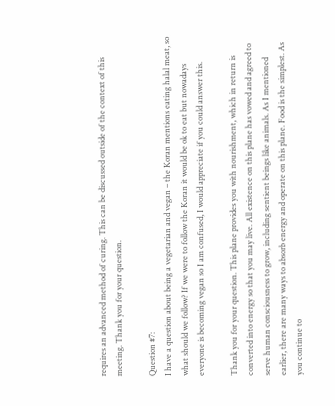requires an advanced method of curing. This can be discussed outside of the context of this meeting. Thank you for your question.

Question #7:
I have a question about being a vegetarian and vegan – the Koran mentions eating halal meat, so what should we follow? If we were to follow the Koran it would be ok to eat but nowadays everyone is becoming vegan so I am confused, I would appreciate if you could answer this.

Thank you for your question. This plane provides you with nourishment, which in return is converted into energy so that you may live. All existence on this plane has vowed and agreed to serve human consciousness to grow, including sentient beings like animals. As I mentioned earlier, there are many ways to absorb energy and operate on this plane. Food is the simplest. As you continue to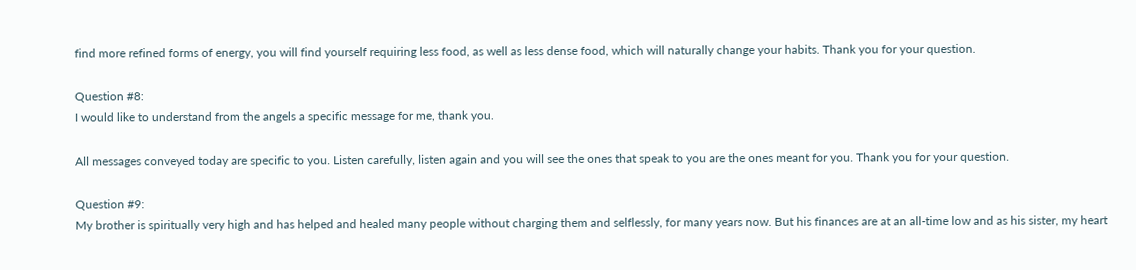find more refined forms of energy, you will find yourself requiring less food, as well as less dense food, which will naturally change your habits. Thank you for your question.

Question #8:
I would like to understand from the angels a specific message for me, thank you.

All messages conveyed today are specific to you. Listen carefully, listen again and you will see the ones that speak to you are the ones meant for you. Thank you for your question.

Question #9:
My brother is spiritually very high and has helped and healed many people without charging them and selflessly, for many years now. But his finances are at an all-time low and as his sister, my heart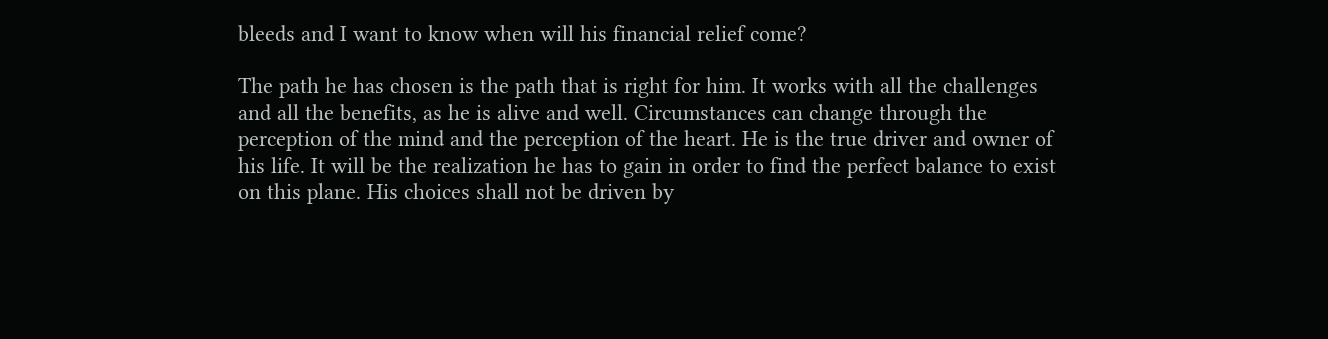bleeds and I want to know when will his financial relief come?

The path he has chosen is the path that is right for him. It works with all the challenges and all the benefits, as he is alive and well. Circumstances can change through the perception of the mind and the perception of the heart. He is the true driver and owner of his life. It will be the realization he has to gain in order to find the perfect balance to exist on this plane. His choices shall not be driven by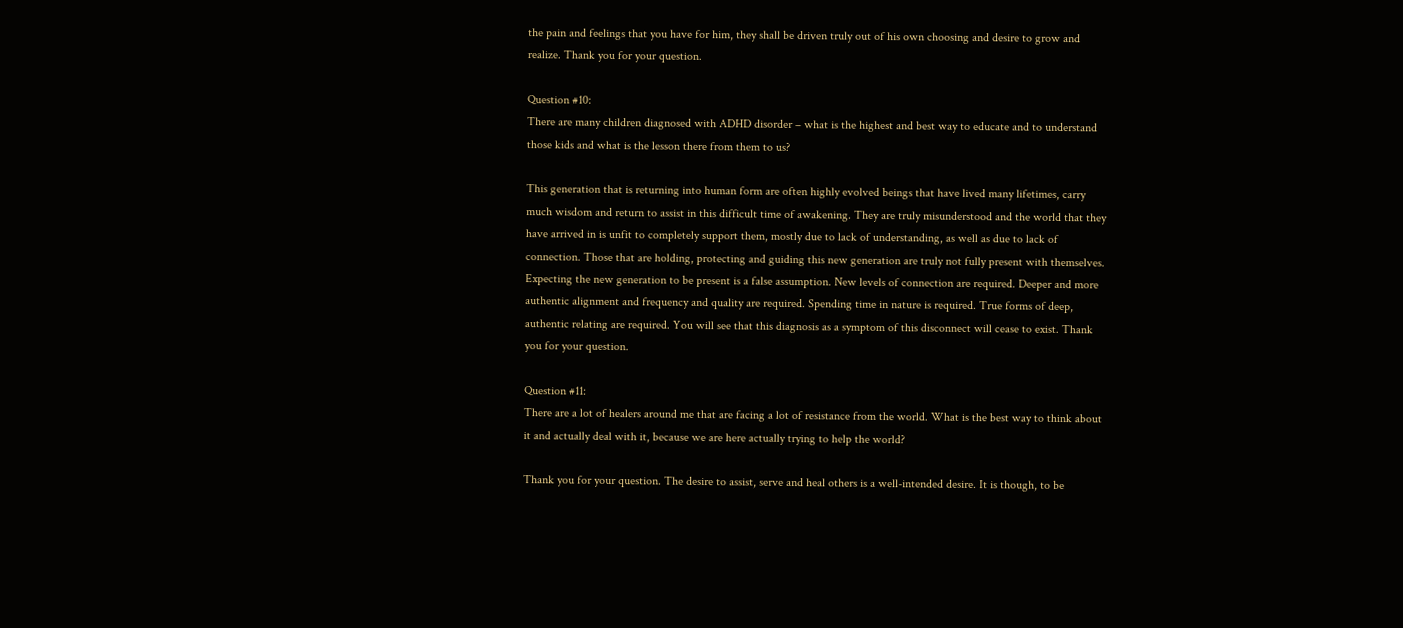the pain and feelings that you have for him, they shall be driven truly out of his own choosing and desire to grow and realize. Thank you for your question.

Question #10:
There are many children diagnosed with ADHD disorder – what is the highest and best way to educate and to understand those kids and what is the lesson there from them to us?

This generation that is returning into human form are often highly evolved beings that have lived many lifetimes, carry much wisdom and return to assist in this difficult time of awakening. They are truly misunderstood and the world that they have arrived in is unfit to completely support them, mostly due to lack of understanding, as well as due to lack of connection. Those that are holding, protecting and guiding this new generation are truly not fully present with themselves. Expecting the new generation to be present is a false assumption. New levels of connection are required. Deeper and more authentic alignment and frequency and quality are required. Spending time in nature is required. True forms of deep, authentic relating are required. You will see that this diagnosis as a symptom of this disconnect will cease to exist. Thank you for your question.

Question #11:
There are a lot of healers around me that are facing a lot of resistance from the world. What is the best way to think about it and actually deal with it, because we are here actually trying to help the world?

Thank you for your question. The desire to assist, serve and heal others is a well-intended desire. It is though, to be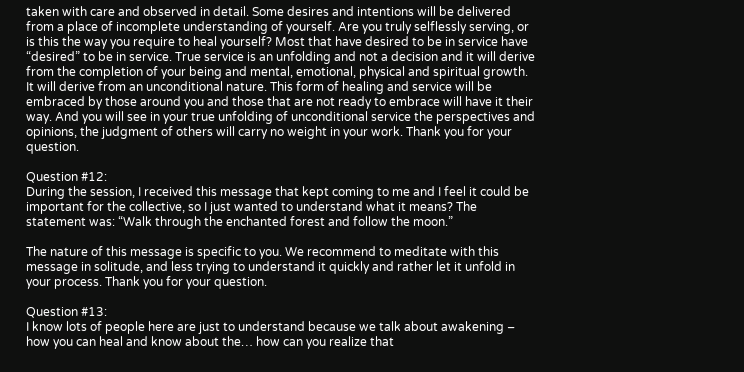taken with care and observed in detail. Some desires and intentions will be delivered from a place of incomplete understanding of yourself. Are you truly selflessly serving, or is this the way you require to heal yourself? Most that have desired to be in service have “desired” to be in service. True service is an unfolding and not a decision and it will derive from the completion of your being and mental, emotional, physical and spiritual growth. It will derive from an unconditional nature. This form of healing and service will be embraced by those around you and those that are not ready to embrace will have it their way. And you will see in your true unfolding of unconditional service the perspectives and opinions, the judgment of others will carry no weight in your work. Thank you for your question.

Question #12:
During the session, I received this message that kept coming to me and I feel it could be important for the collective, so I just wanted to understand what it means? The statement was: “Walk through the enchanted forest and follow the moon.”

The nature of this message is specific to you. We recommend to meditate with this message in solitude, and less trying to understand it quickly and rather let it unfold in your process. Thank you for your question.

Question #13:
I know lots of people here are just to understand because we talk about awakening – how you can heal and know about the… how can you realize that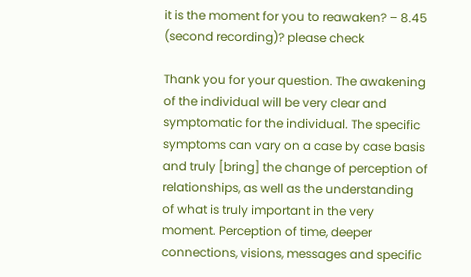it is the moment for you to reawaken? – 8.45 (second recording)? please check

Thank you for your question. The awakening of the individual will be very clear and symptomatic for the individual. The specific symptoms can vary on a case by case basis and truly [bring] the change of perception of relationships, as well as the understanding of what is truly important in the very moment. Perception of time, deeper connections, visions, messages and specific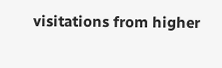visitations from higher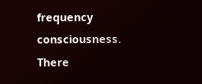frequency consciousness. There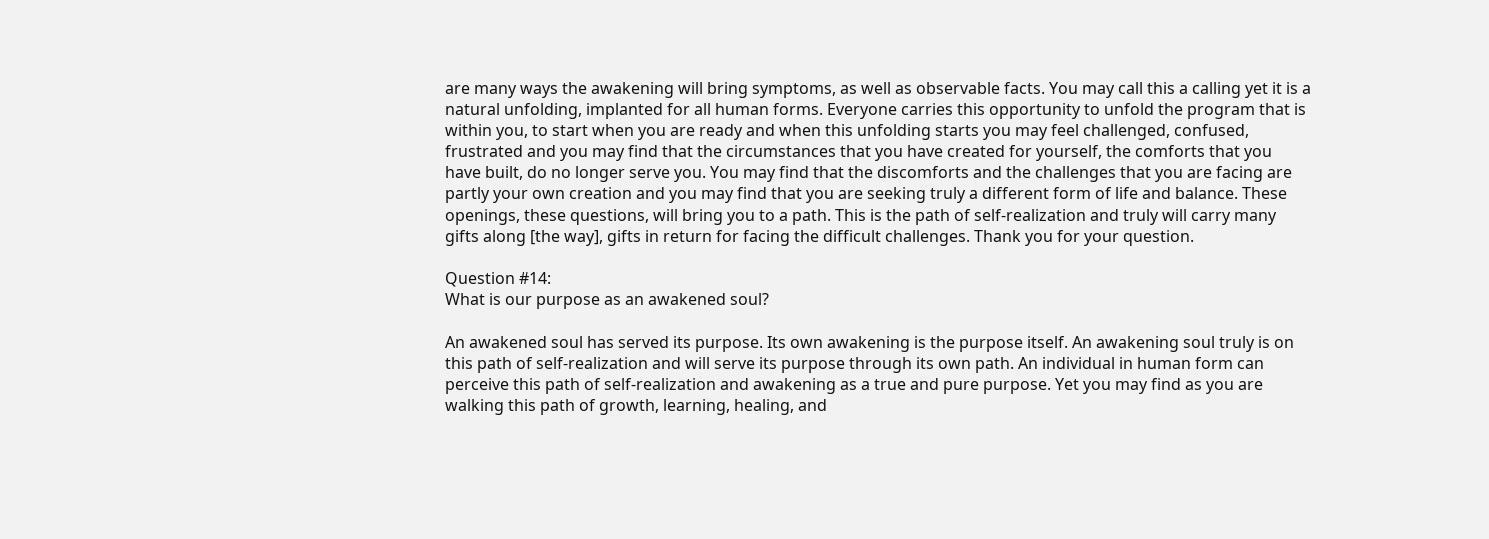are many ways the awakening will bring symptoms, as well as observable facts. You may call this a calling yet it is a natural unfolding, implanted for all human forms. Everyone carries this opportunity to unfold the program that is within you, to start when you are ready and when this unfolding starts you may feel challenged, confused, frustrated and you may find that the circumstances that you have created for yourself, the comforts that you have built, do no longer serve you. You may find that the discomforts and the challenges that you are facing are partly your own creation and you may find that you are seeking truly a different form of life and balance. These openings, these questions, will bring you to a path. This is the path of self-realization and truly will carry many gifts along [the way], gifts in return for facing the difficult challenges. Thank you for your question.

Question #14:
What is our purpose as an awakened soul?

An awakened soul has served its purpose. Its own awakening is the purpose itself. An awakening soul truly is on this path of self-realization and will serve its purpose through its own path. An individual in human form can perceive this path of self-realization and awakening as a true and pure purpose. Yet you may find as you are walking this path of growth, learning, healing, and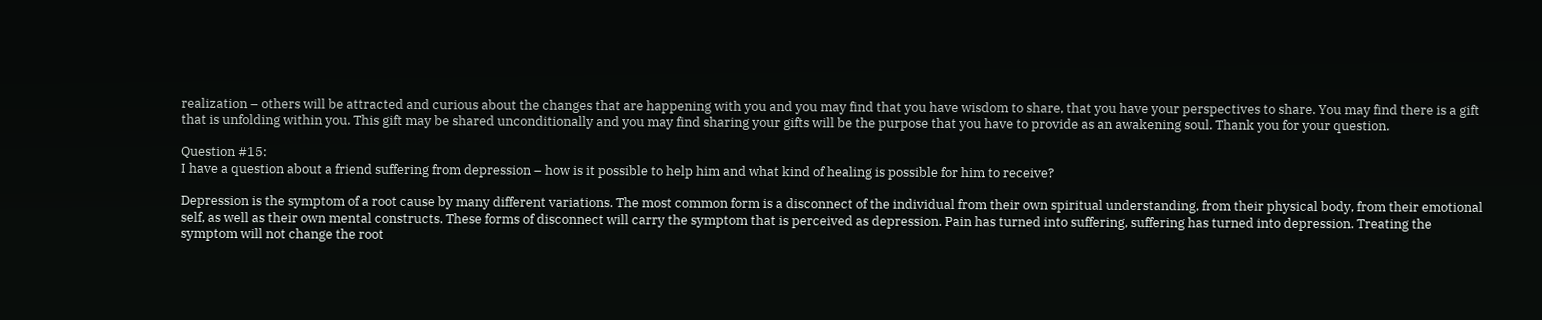realization – others will be attracted and curious about the changes that are happening with you and you may find that you have wisdom to share, that you have your perspectives to share. You may find there is a gift that is unfolding within you. This gift may be shared unconditionally and you may find sharing your gifts will be the purpose that you have to provide as an awakening soul. Thank you for your question.

Question #15:
I have a question about a friend suffering from depression – how is it possible to help him and what kind of healing is possible for him to receive?

Depression is the symptom of a root cause by many different variations. The most common form is a disconnect of the individual from their own spiritual understanding, from their physical body, from their emotional self, as well as their own mental constructs. These forms of disconnect will carry the symptom that is perceived as depression. Pain has turned into suffering, suffering has turned into depression. Treating the symptom will not change the root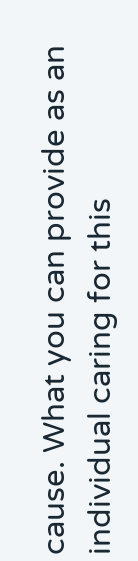cause. What you can provide as an individual caring for this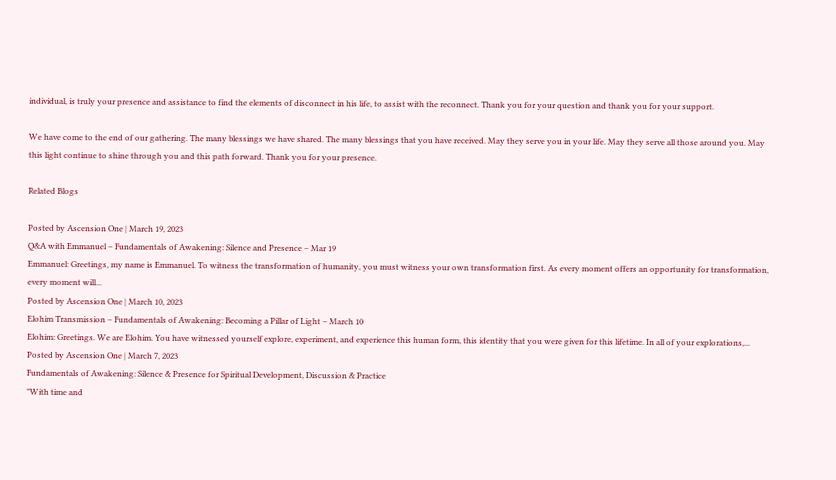individual, is truly your presence and assistance to find the elements of disconnect in his life, to assist with the reconnect. Thank you for your question and thank you for your support.

We have come to the end of our gathering. The many blessings we have shared. The many blessings that you have received. May they serve you in your life. May they serve all those around you. May this light continue to shine through you and this path forward. Thank you for your presence.

Related Blogs

Posted by Ascension One | March 19, 2023
Q&A with Emmanuel – Fundamentals of Awakening: Silence and Presence – Mar 19
Emmanuel: Greetings, my name is Emmanuel. To witness the transformation of humanity, you must witness your own transformation first. As every moment offers an opportunity for transformation, every moment will...
Posted by Ascension One | March 10, 2023
Elohim Transmission – Fundamentals of Awakening: Becoming a Pillar of Light – March 10
Elohim: Greetings. We are Elohim. You have witnessed yourself explore, experiment, and experience this human form, this identity that you were given for this lifetime. In all of your explorations,...
Posted by Ascension One | March 7, 2023
Fundamentals of Awakening: Silence & Presence for Spiritual Development, Discussion & Practice
"With time and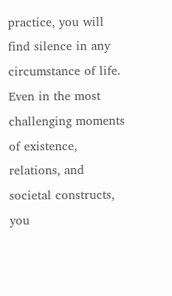practice, you will find silence in any circumstance of life. Even in the most challenging moments of existence, relations, and societal constructs, you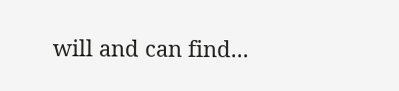will and can find...